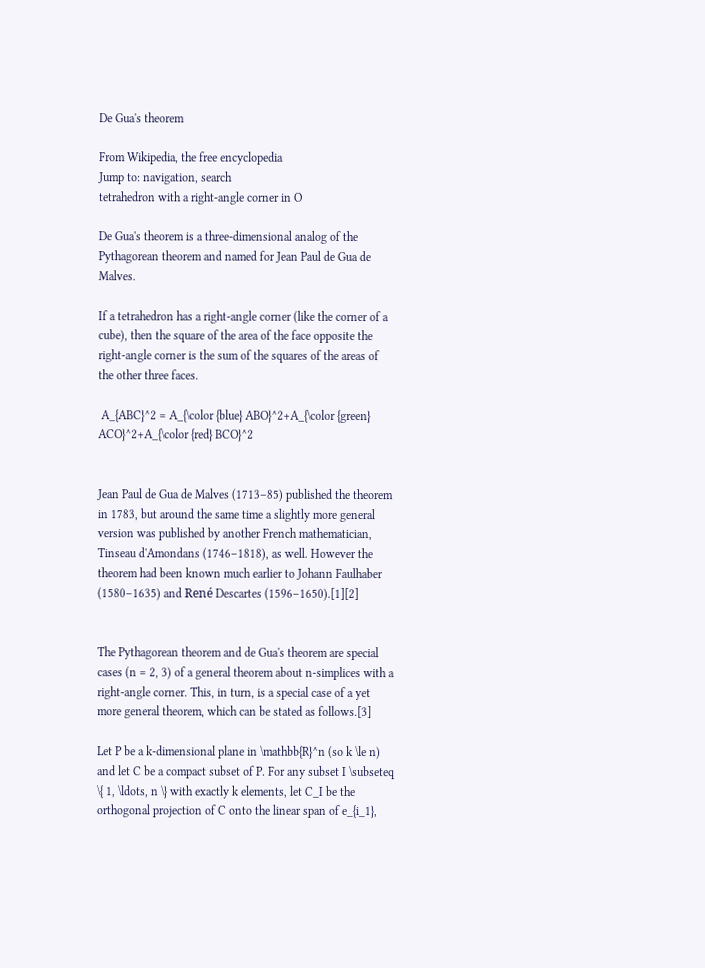De Gua's theorem

From Wikipedia, the free encyclopedia
Jump to: navigation, search
tetrahedron with a right-angle corner in O

De Gua's theorem is a three-dimensional analog of the Pythagorean theorem and named for Jean Paul de Gua de Malves.

If a tetrahedron has a right-angle corner (like the corner of a cube), then the square of the area of the face opposite the right-angle corner is the sum of the squares of the areas of the other three faces.

 A_{ABC}^2 = A_{\color {blue} ABO}^2+A_{\color {green} ACO}^2+A_{\color {red} BCO}^2


Jean Paul de Gua de Malves (1713–85) published the theorem in 1783, but around the same time a slightly more general version was published by another French mathematician, Tinseau d'Amondans (1746–1818), as well. However the theorem had been known much earlier to Johann Faulhaber (1580–1635) and René Descartes (1596–1650).[1][2]


The Pythagorean theorem and de Gua's theorem are special cases (n = 2, 3) of a general theorem about n-simplices with a right-angle corner. This, in turn, is a special case of a yet more general theorem, which can be stated as follows.[3]

Let P be a k-dimensional plane in \mathbb{R}^n (so k \le n) and let C be a compact subset of P. For any subset I \subseteq \{ 1, \ldots, n \} with exactly k elements, let C_I be the orthogonal projection of C onto the linear span of e_{i_1},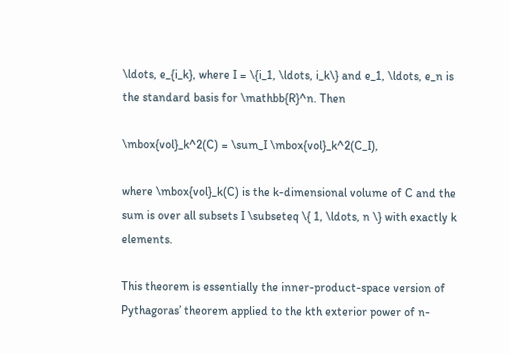\ldots, e_{i_k}, where I = \{i_1, \ldots, i_k\} and e_1, \ldots, e_n is the standard basis for \mathbb{R}^n. Then

\mbox{vol}_k^2(C) = \sum_I \mbox{vol}_k^2(C_I),

where \mbox{vol}_k(C) is the k-dimensional volume of C and the sum is over all subsets I \subseteq \{ 1, \ldots, n \} with exactly k elements.

This theorem is essentially the inner-product-space version of Pythagoras’ theorem applied to the kth exterior power of n-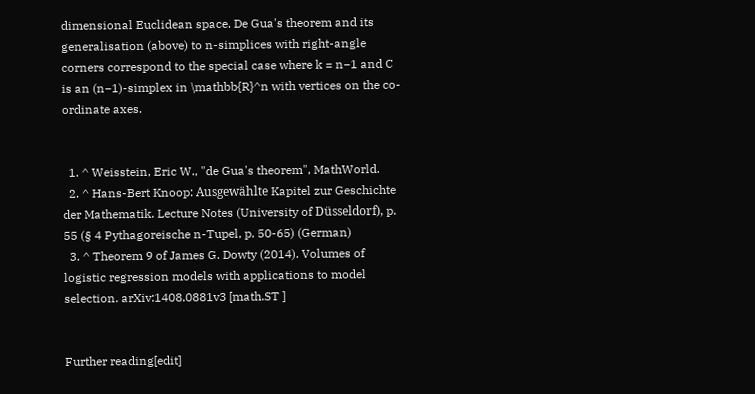dimensional Euclidean space. De Gua's theorem and its generalisation (above) to n-simplices with right-angle corners correspond to the special case where k = n−1 and C is an (n−1)-simplex in \mathbb{R}^n with vertices on the co-ordinate axes.


  1. ^ Weisstein, Eric W., "de Gua's theorem", MathWorld.
  2. ^ Hans-Bert Knoop: Ausgewählte Kapitel zur Geschichte der Mathematik. Lecture Notes (University of Düsseldorf), p. 55 (§ 4 Pythagoreische n-Tupel, p. 50-65) (German)
  3. ^ Theorem 9 of James G. Dowty (2014). Volumes of logistic regression models with applications to model selection. arXiv:1408.0881v3 [math.ST ]


Further reading[edit]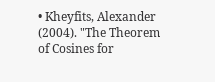• Kheyfits, Alexander (2004). "The Theorem of Cosines for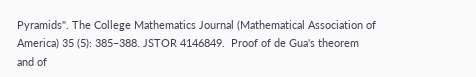Pyramids". The College Mathematics Journal (Mathematical Association of America) 35 (5): 385–388. JSTOR 4146849.  Proof of de Gua's theorem and of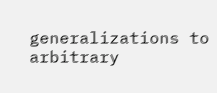generalizations to arbitrary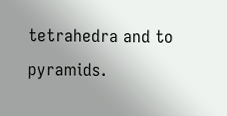tetrahedra and to pyramids.